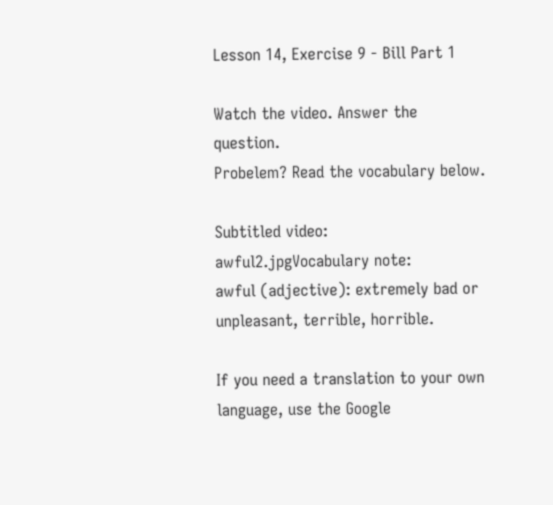Lesson 14, Exercise 9 - Bill Part 1

Watch the video. Answer the question.
Probelem? Read the vocabulary below.

Subtitled video:
awful2.jpgVocabulary note:
awful (adjective): extremely bad or unpleasant, terrible, horrible.

If you need a translation to your own language, use the Google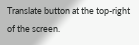Translate button at the top-right of the screen.